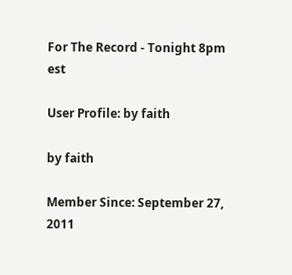For The Record - Tonight 8pm est

User Profile: by faith

by faith

Member Since: September 27, 2011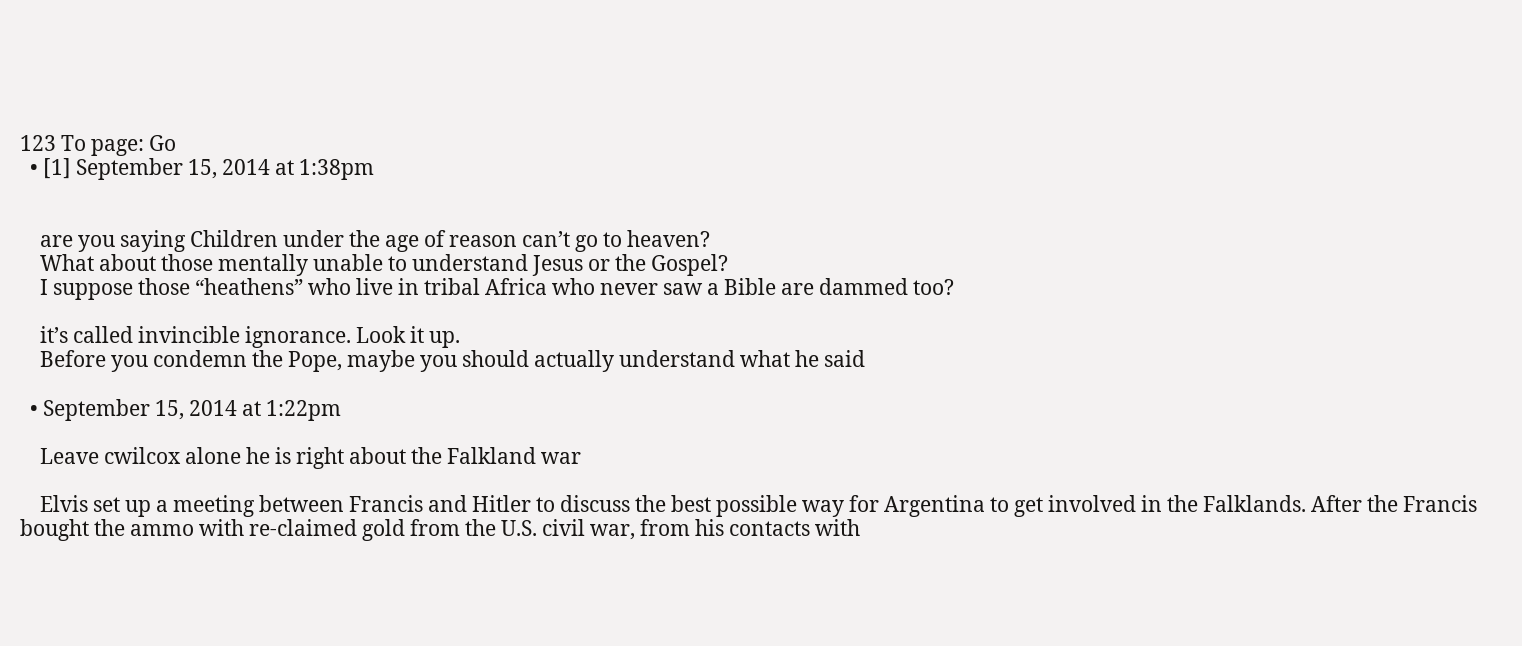123 To page: Go
  • [1] September 15, 2014 at 1:38pm


    are you saying Children under the age of reason can’t go to heaven?
    What about those mentally unable to understand Jesus or the Gospel?
    I suppose those “heathens” who live in tribal Africa who never saw a Bible are dammed too?

    it’s called invincible ignorance. Look it up.
    Before you condemn the Pope, maybe you should actually understand what he said

  • September 15, 2014 at 1:22pm

    Leave cwilcox alone he is right about the Falkland war

    Elvis set up a meeting between Francis and Hitler to discuss the best possible way for Argentina to get involved in the Falklands. After the Francis bought the ammo with re-claimed gold from the U.S. civil war, from his contacts with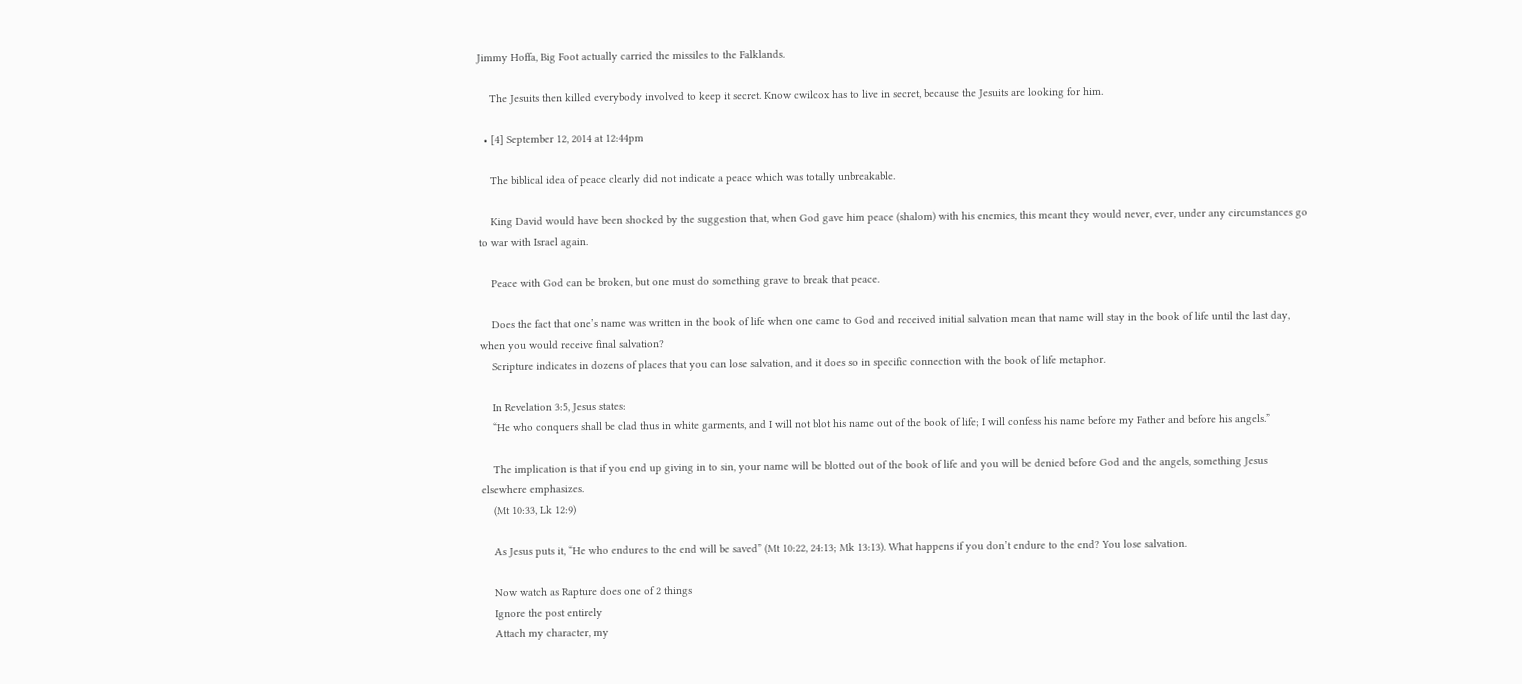Jimmy Hoffa, Big Foot actually carried the missiles to the Falklands.

    The Jesuits then killed everybody involved to keep it secret. Know cwilcox has to live in secret, because the Jesuits are looking for him.

  • [4] September 12, 2014 at 12:44pm

    The biblical idea of peace clearly did not indicate a peace which was totally unbreakable.

    King David would have been shocked by the suggestion that, when God gave him peace (shalom) with his enemies, this meant they would never, ever, under any circumstances go to war with Israel again.

    Peace with God can be broken, but one must do something grave to break that peace.

    Does the fact that one’s name was written in the book of life when one came to God and received initial salvation mean that name will stay in the book of life until the last day, when you would receive final salvation?
    Scripture indicates in dozens of places that you can lose salvation, and it does so in specific connection with the book of life metaphor.

    In Revelation 3:5, Jesus states:
    “He who conquers shall be clad thus in white garments, and I will not blot his name out of the book of life; I will confess his name before my Father and before his angels.”

    The implication is that if you end up giving in to sin, your name will be blotted out of the book of life and you will be denied before God and the angels, something Jesus elsewhere emphasizes.
    (Mt 10:33, Lk 12:9)

    As Jesus puts it, “He who endures to the end will be saved” (Mt 10:22, 24:13; Mk 13:13). What happens if you don’t endure to the end? You lose salvation.

    Now watch as Rapture does one of 2 things
    Ignore the post entirely
    Attach my character, my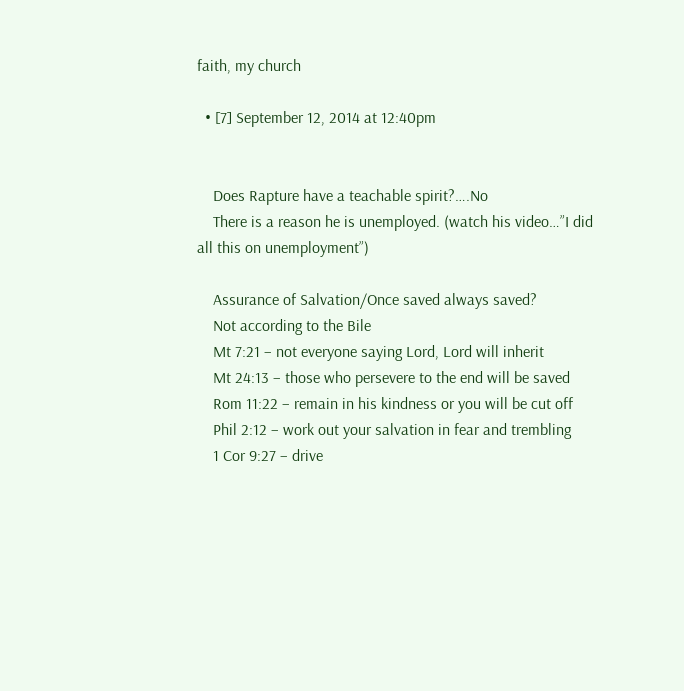faith, my church

  • [7] September 12, 2014 at 12:40pm


    Does Rapture have a teachable spirit?….No
    There is a reason he is unemployed. (watch his video…”I did all this on unemployment”)

    Assurance of Salvation/Once saved always saved?
    Not according to the Bile
    Mt 7:21 – not everyone saying Lord, Lord will inherit
    Mt 24:13 – those who persevere to the end will be saved
    Rom 11:22 – remain in his kindness or you will be cut off
    Phil 2:12 – work out your salvation in fear and trembling
    1 Cor 9:27 – drive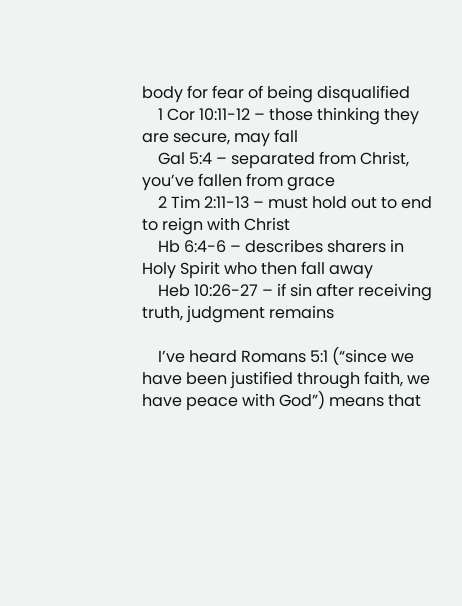body for fear of being disqualified
    1 Cor 10:11-12 – those thinking they are secure, may fall
    Gal 5:4 – separated from Christ, you’ve fallen from grace
    2 Tim 2:11-13 – must hold out to end to reign with Christ
    Hb 6:4-6 – describes sharers in Holy Spirit who then fall away
    Heb 10:26-27 – if sin after receiving truth, judgment remains

    I’ve heard Romans 5:1 (“since we have been justified through faith, we have peace with God”) means that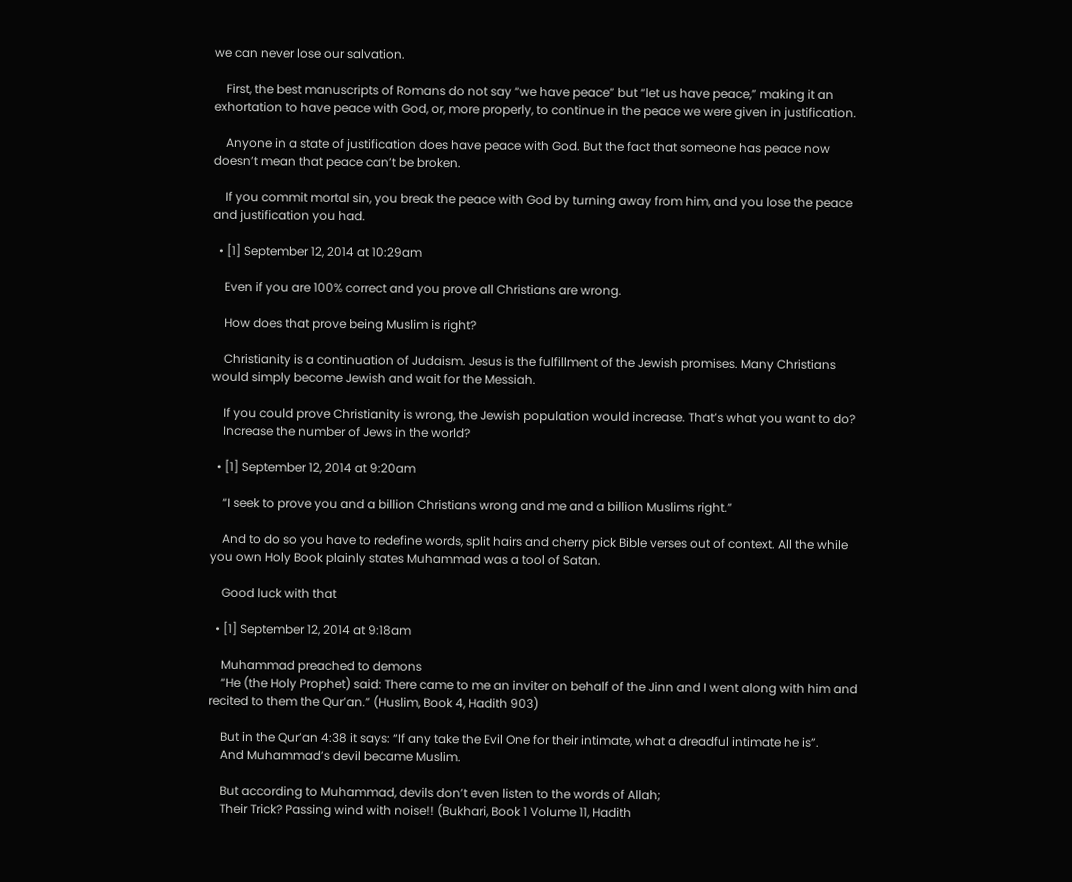we can never lose our salvation.

    First, the best manuscripts of Romans do not say “we have peace” but “let us have peace,” making it an exhortation to have peace with God, or, more properly, to continue in the peace we were given in justification.

    Anyone in a state of justification does have peace with God. But the fact that someone has peace now doesn’t mean that peace can’t be broken.

    If you commit mortal sin, you break the peace with God by turning away from him, and you lose the peace and justification you had.

  • [1] September 12, 2014 at 10:29am

    Even if you are 100% correct and you prove all Christians are wrong.

    How does that prove being Muslim is right?

    Christianity is a continuation of Judaism. Jesus is the fulfillment of the Jewish promises. Many Christians would simply become Jewish and wait for the Messiah.

    If you could prove Christianity is wrong, the Jewish population would increase. That’s what you want to do?
    Increase the number of Jews in the world?

  • [1] September 12, 2014 at 9:20am

    “I seek to prove you and a billion Christians wrong and me and a billion Muslims right.”

    And to do so you have to redefine words, split hairs and cherry pick Bible verses out of context. All the while you own Holy Book plainly states Muhammad was a tool of Satan.

    Good luck with that

  • [1] September 12, 2014 at 9:18am

    Muhammad preached to demons
    “He (the Holy Prophet) said: There came to me an inviter on behalf of the Jinn and I went along with him and recited to them the Qur’an.” (Huslim, Book 4, Hadith 903)

    But in the Qur’an 4:38 it says: “If any take the Evil One for their intimate, what a dreadful intimate he is”.
    And Muhammad’s devil became Muslim.

    But according to Muhammad, devils don’t even listen to the words of Allah;
    Their Trick? Passing wind with noise!! (Bukhari, Book 1 Volume 11, Hadith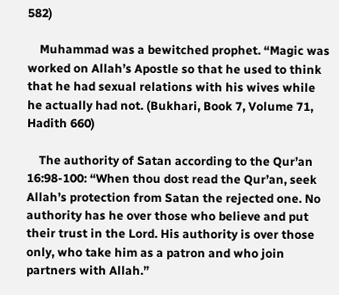582)

    Muhammad was a bewitched prophet. “Magic was worked on Allah’s Apostle so that he used to think that he had sexual relations with his wives while he actually had not. (Bukhari, Book 7, Volume 71, Hadith 660)

    The authority of Satan according to the Qur’an 16:98-100: “When thou dost read the Qur’an, seek Allah’s protection from Satan the rejected one. No authority has he over those who believe and put their trust in the Lord. His authority is over those only, who take him as a patron and who join partners with Allah.”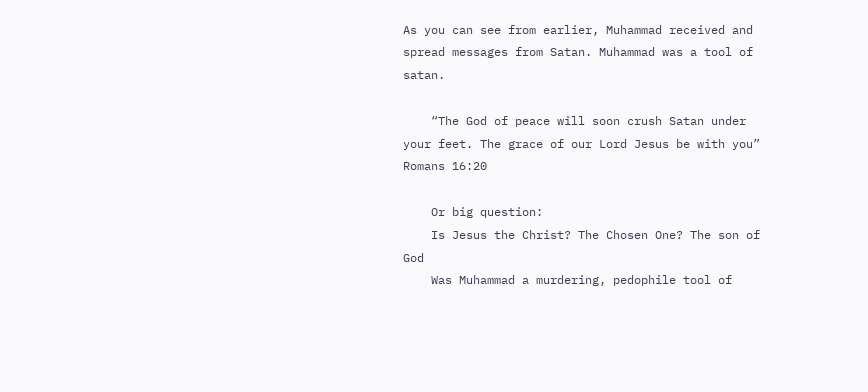As you can see from earlier, Muhammad received and spread messages from Satan. Muhammad was a tool of satan.

    “The God of peace will soon crush Satan under your feet. The grace of our Lord Jesus be with you” Romans 16:20

    Or big question:
    Is Jesus the Christ? The Chosen One? The son of God
    Was Muhammad a murdering, pedophile tool of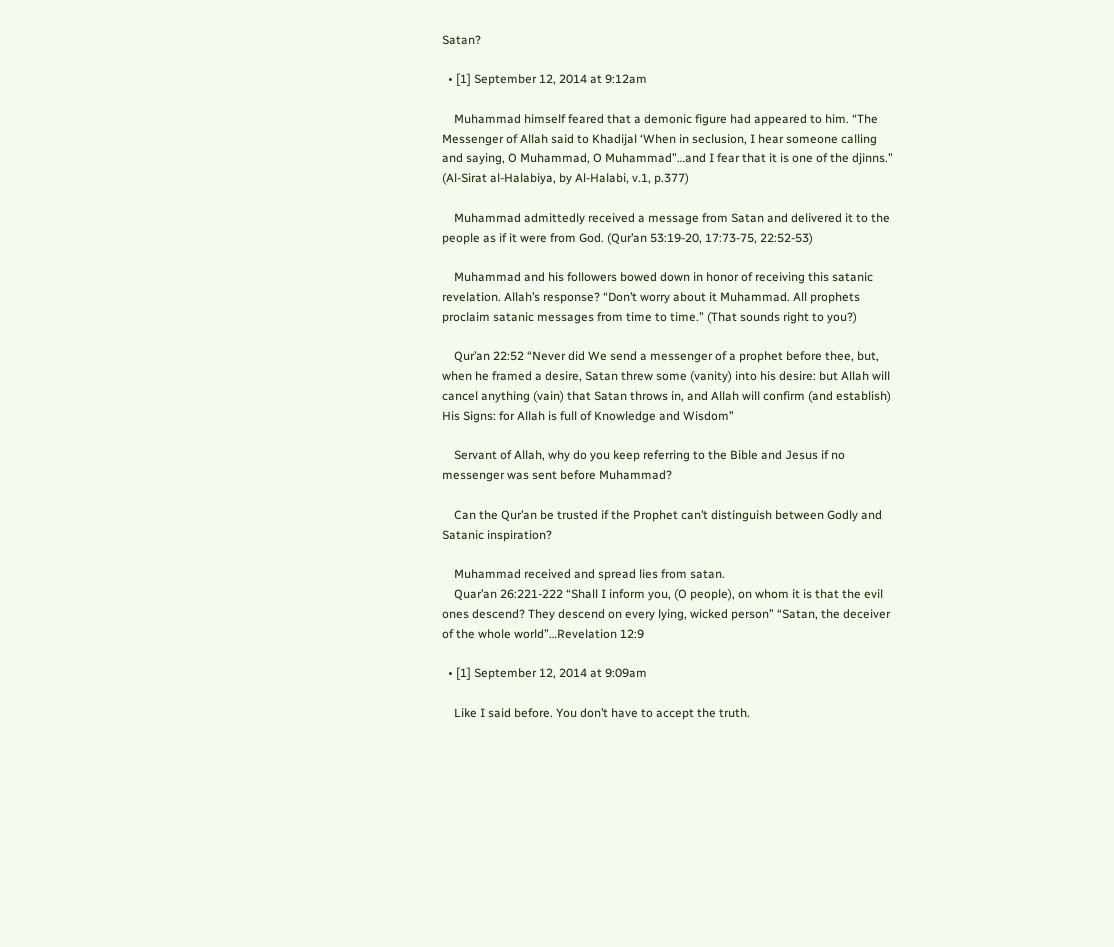Satan?

  • [1] September 12, 2014 at 9:12am

    Muhammad himself feared that a demonic figure had appeared to him. “The Messenger of Allah said to Khadijal ‘When in seclusion, I hear someone calling and saying, O Muhammad, O Muhammad”…and I fear that it is one of the djinns.” (Al-Sirat al-Halabiya, by Al-Halabi, v.1, p.377)

    Muhammad admittedly received a message from Satan and delivered it to the people as if it were from God. (Qur’an 53:19-20, 17:73-75, 22:52-53)

    Muhammad and his followers bowed down in honor of receiving this satanic revelation. Allah’s response? “Don’t worry about it Muhammad. All prophets proclaim satanic messages from time to time.” (That sounds right to you?)

    Qur’an 22:52 “Never did We send a messenger of a prophet before thee, but, when he framed a desire, Satan threw some (vanity) into his desire: but Allah will cancel anything (vain) that Satan throws in, and Allah will confirm (and establish) His Signs: for Allah is full of Knowledge and Wisdom”

    Servant of Allah, why do you keep referring to the Bible and Jesus if no messenger was sent before Muhammad?

    Can the Qur’an be trusted if the Prophet can’t distinguish between Godly and Satanic inspiration?

    Muhammad received and spread lies from satan.
    Quar’an 26:221-222 “Shall I inform you, (O people), on whom it is that the evil ones descend? They descend on every lying, wicked person” “Satan, the deceiver of the whole world”…Revelation 12:9

  • [1] September 12, 2014 at 9:09am

    Like I said before. You don’t have to accept the truth.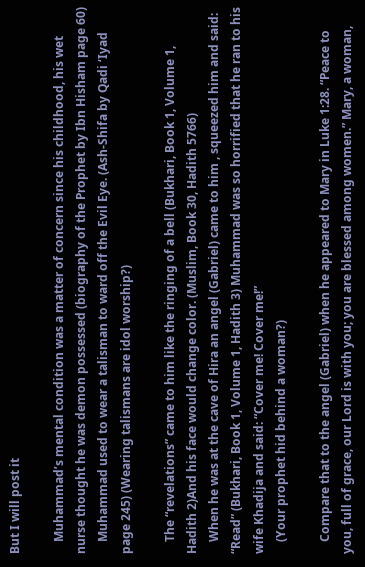But I will post it

    Muhammad’s mental condition was a matter of concern since his childhood, his wet nurse thought he was demon possessed (biography of the Prophet by Ibn Hisham page 60)
    Muhammad used to wear a talisman to ward off the Evil Eye. (Ash-Shifa by Qadi ‘Iyad page 245) (Wearing talismans are idol worship?)

    The “revelations” came to him like the ringing of a bell (Bukhari, Book 1, Volume 1, Hadith 2)And his face would change color. (Muslim, Book 30, Hadith 5766)
    When he was at the cave of Hira an angel (Gabriel) came to him , squeezed him and said: “Read” (Bukhari, Book 1, Volume 1, Hadith 3) Muhammad was so horrified that he ran to his wife Khadija and said: “Cover me! Cover me!”
    (Your prophet hid behind a woman?)

    Compare that to the angel (Gabriel) when he appeared to Mary in Luke 1:28. “Peace to you, full of grace, our Lord is with you; you are blessed among women.” Mary, a woman,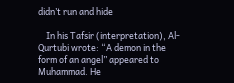didn’t run and hide

    In his Tafsir (interpretation), Al-Qurtubi wrote: “A demon in the form of an angel” appeared to Muhammad. He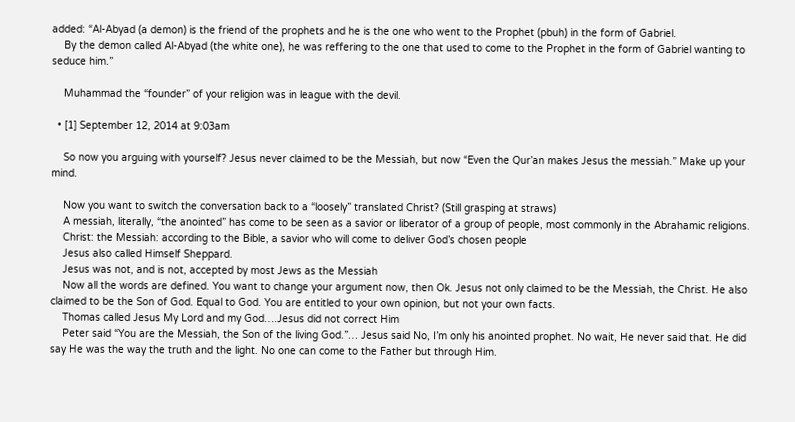added: “Al-Abyad (a demon) is the friend of the prophets and he is the one who went to the Prophet (pbuh) in the form of Gabriel.
    By the demon called Al-Abyad (the white one), he was reffering to the one that used to come to the Prophet in the form of Gabriel wanting to seduce him.”

    Muhammad the “founder” of your religion was in league with the devil.

  • [1] September 12, 2014 at 9:03am

    So now you arguing with yourself? Jesus never claimed to be the Messiah, but now “Even the Qur’an makes Jesus the messiah.” Make up your mind.

    Now you want to switch the conversation back to a “loosely” translated Christ? (Still grasping at straws)
    A messiah, literally, “the anointed” has come to be seen as a savior or liberator of a group of people, most commonly in the Abrahamic religions.
    Christ: the Messiah: according to the Bible, a savior who will come to deliver God’s chosen people
    Jesus also called Himself Sheppard.
    Jesus was not, and is not, accepted by most Jews as the Messiah
    Now all the words are defined. You want to change your argument now, then Ok. Jesus not only claimed to be the Messiah, the Christ. He also claimed to be the Son of God. Equal to God. You are entitled to your own opinion, but not your own facts.
    Thomas called Jesus My Lord and my God….Jesus did not correct Him
    Peter said “You are the Messiah, the Son of the living God.”… Jesus said No, I’m only his anointed prophet. No wait, He never said that. He did say He was the way the truth and the light. No one can come to the Father but through Him.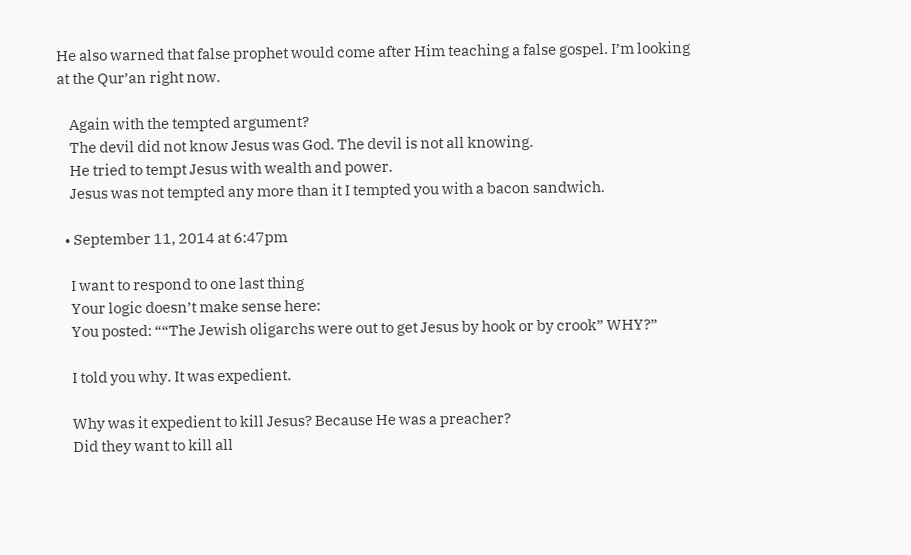He also warned that false prophet would come after Him teaching a false gospel. I’m looking at the Qur’an right now.

    Again with the tempted argument?
    The devil did not know Jesus was God. The devil is not all knowing.
    He tried to tempt Jesus with wealth and power.
    Jesus was not tempted any more than it I tempted you with a bacon sandwich.

  • September 11, 2014 at 6:47pm

    I want to respond to one last thing
    Your logic doesn’t make sense here:
    You posted: ““The Jewish oligarchs were out to get Jesus by hook or by crook” WHY?”

    I told you why. It was expedient.

    Why was it expedient to kill Jesus? Because He was a preacher?
    Did they want to kill all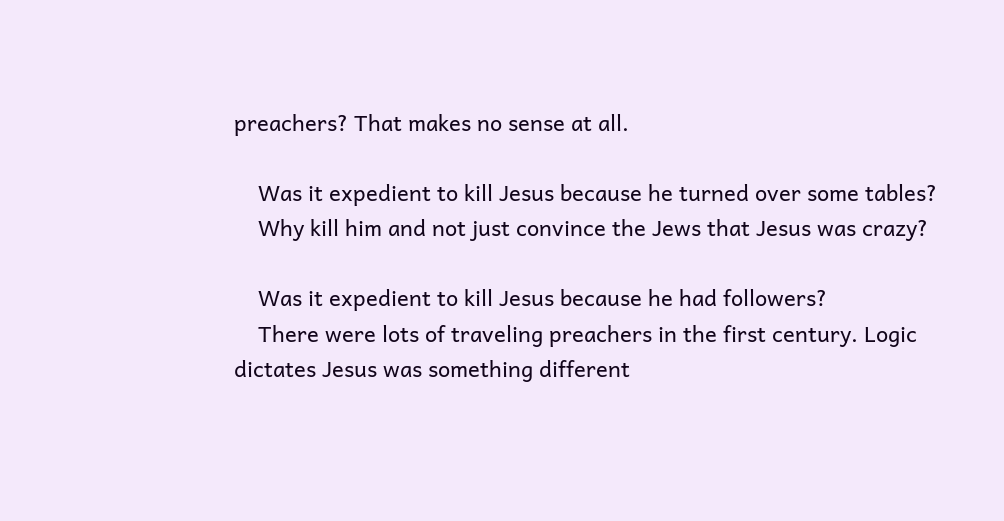preachers? That makes no sense at all.

    Was it expedient to kill Jesus because he turned over some tables?
    Why kill him and not just convince the Jews that Jesus was crazy?

    Was it expedient to kill Jesus because he had followers?
    There were lots of traveling preachers in the first century. Logic dictates Jesus was something different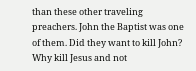than these other traveling preachers. John the Baptist was one of them. Did they want to kill John? Why kill Jesus and not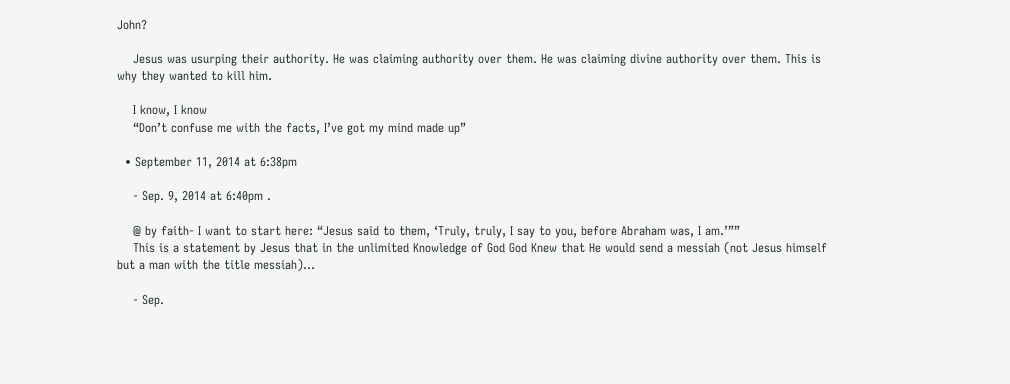John?

    Jesus was usurping their authority. He was claiming authority over them. He was claiming divine authority over them. This is why they wanted to kill him.

    I know, I know
    “Don’t confuse me with the facts, I’ve got my mind made up”

  • September 11, 2014 at 6:38pm

    - Sep. 9, 2014 at 6:40pm .

    @ by faith- I want to start here: “Jesus said to them, ‘Truly, truly, I say to you, before Abraham was, I am.’””
    This is a statement by Jesus that in the unlimited Knowledge of God God Knew that He would send a messiah (not Jesus himself but a man with the title messiah)…

    - Sep.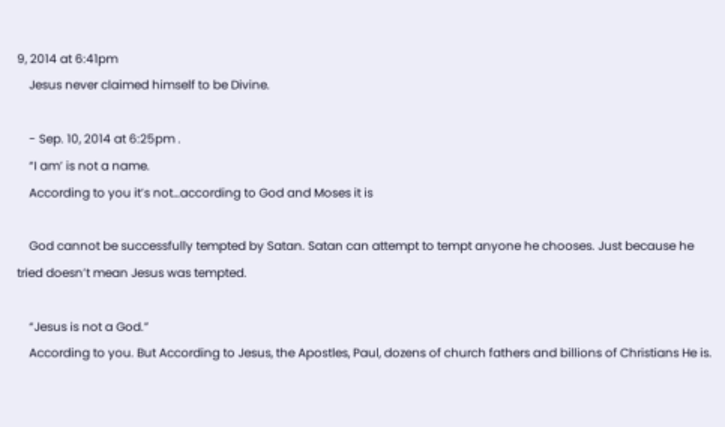9, 2014 at 6:41pm
    Jesus never claimed himself to be Divine.

    - Sep. 10, 2014 at 6:25pm .
    “I am’ is not a name.
    According to you it’s not…according to God and Moses it is

    God cannot be successfully tempted by Satan. Satan can attempt to tempt anyone he chooses. Just because he tried doesn’t mean Jesus was tempted.

    “Jesus is not a God.”
    According to you. But According to Jesus, the Apostles, Paul, dozens of church fathers and billions of Christians He is.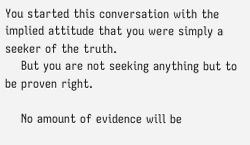You started this conversation with the implied attitude that you were simply a seeker of the truth.
    But you are not seeking anything but to be proven right.

    No amount of evidence will be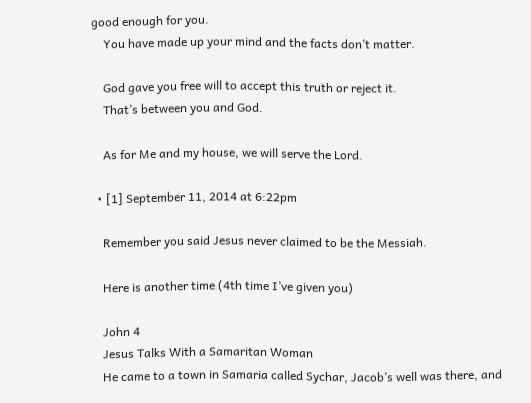good enough for you.
    You have made up your mind and the facts don’t matter.

    God gave you free will to accept this truth or reject it.
    That’s between you and God.

    As for Me and my house, we will serve the Lord.

  • [1] September 11, 2014 at 6:22pm

    Remember you said Jesus never claimed to be the Messiah.

    Here is another time (4th time I’ve given you)

    John 4
    Jesus Talks With a Samaritan Woman
    He came to a town in Samaria called Sychar, Jacob’s well was there, and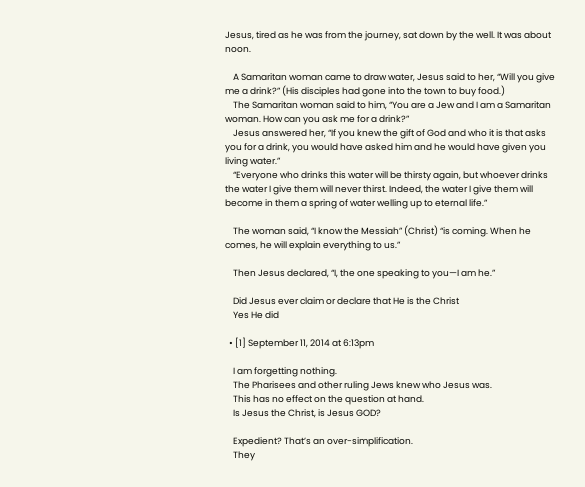Jesus, tired as he was from the journey, sat down by the well. It was about noon.

    A Samaritan woman came to draw water, Jesus said to her, “Will you give me a drink?” (His disciples had gone into the town to buy food.)
    The Samaritan woman said to him, “You are a Jew and I am a Samaritan woman. How can you ask me for a drink?”
    Jesus answered her, “If you knew the gift of God and who it is that asks you for a drink, you would have asked him and he would have given you living water.”
    “Everyone who drinks this water will be thirsty again, but whoever drinks the water I give them will never thirst. Indeed, the water I give them will become in them a spring of water welling up to eternal life.”

    The woman said, “I know the Messiah” (Christ) “is coming. When he comes, he will explain everything to us.”

    Then Jesus declared, “I, the one speaking to you—I am he.”

    Did Jesus ever claim or declare that He is the Christ
    Yes He did

  • [1] September 11, 2014 at 6:13pm

    I am forgetting nothing.
    The Pharisees and other ruling Jews knew who Jesus was.
    This has no effect on the question at hand.
    Is Jesus the Christ, is Jesus GOD?

    Expedient? That’s an over-simplification.
    They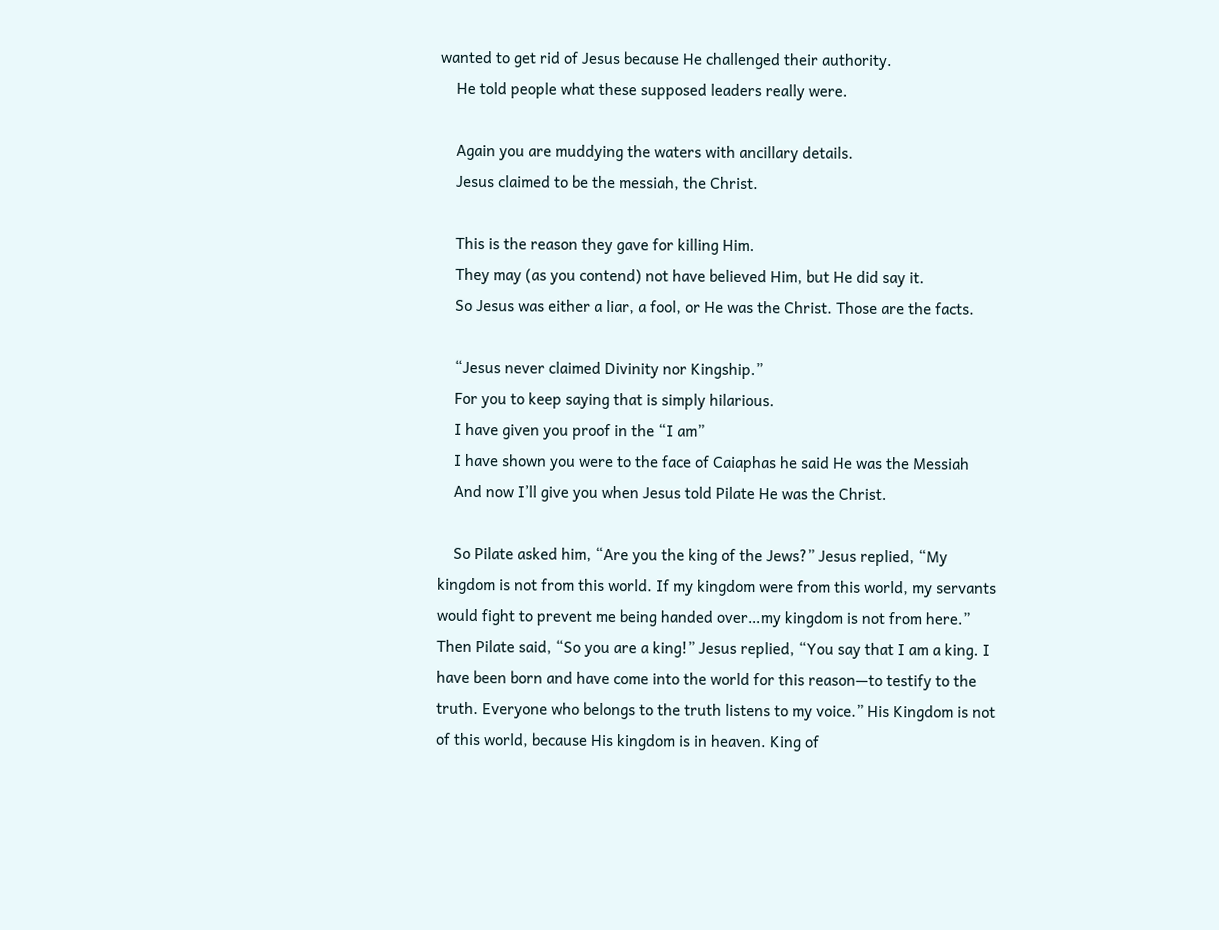wanted to get rid of Jesus because He challenged their authority.
    He told people what these supposed leaders really were.

    Again you are muddying the waters with ancillary details.
    Jesus claimed to be the messiah, the Christ.

    This is the reason they gave for killing Him.
    They may (as you contend) not have believed Him, but He did say it.
    So Jesus was either a liar, a fool, or He was the Christ. Those are the facts.

    “Jesus never claimed Divinity nor Kingship.”
    For you to keep saying that is simply hilarious.
    I have given you proof in the “I am”
    I have shown you were to the face of Caiaphas he said He was the Messiah
    And now I’ll give you when Jesus told Pilate He was the Christ.

    So Pilate asked him, “Are you the king of the Jews?” Jesus replied, “My kingdom is not from this world. If my kingdom were from this world, my servants would fight to prevent me being handed over…my kingdom is not from here.” Then Pilate said, “So you are a king!” Jesus replied, “You say that I am a king. I have been born and have come into the world for this reason—to testify to the truth. Everyone who belongs to the truth listens to my voice.” His Kingdom is not of this world, because His kingdom is in heaven. King of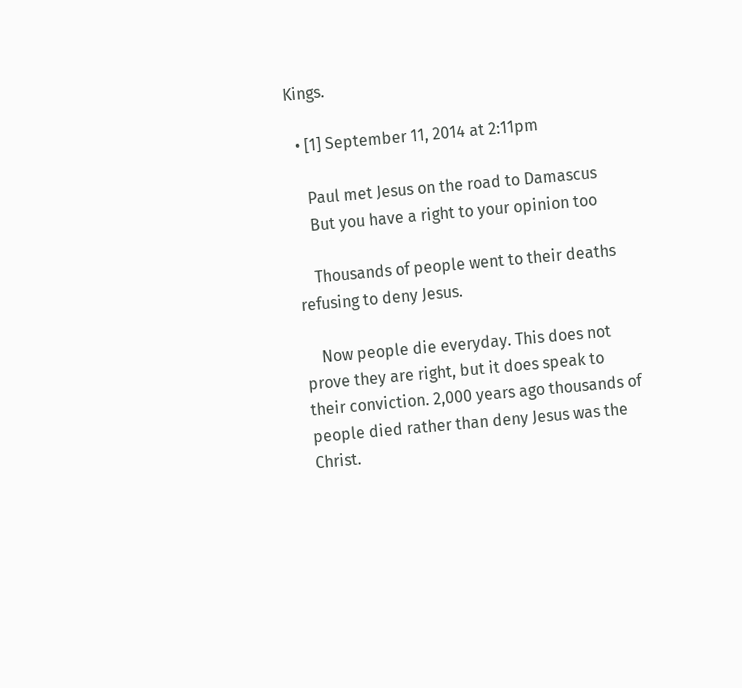Kings.

  • [1] September 11, 2014 at 2:11pm

    Paul met Jesus on the road to Damascus
    But you have a right to your opinion too

    Thousands of people went to their deaths refusing to deny Jesus.

    Now people die everyday. This does not prove they are right, but it does speak to their conviction. 2,000 years ago thousands of people died rather than deny Jesus was the Christ.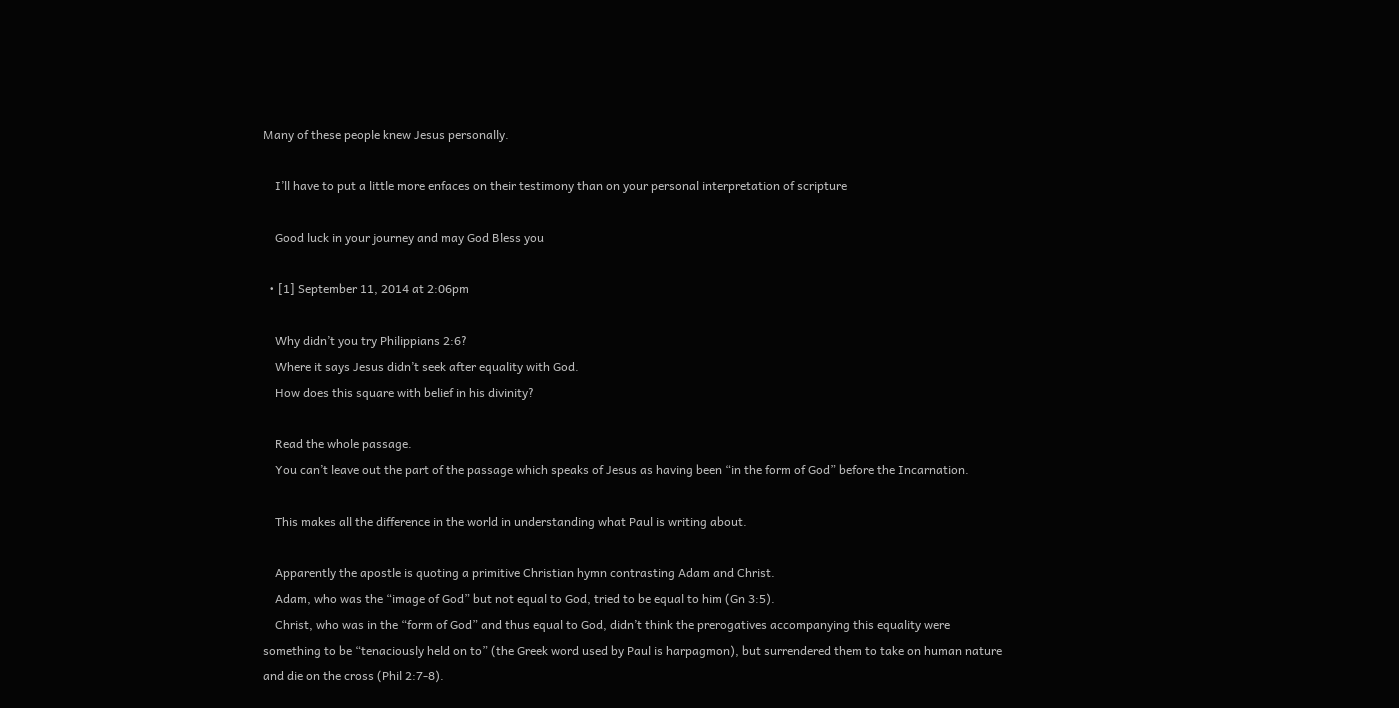Many of these people knew Jesus personally.

    I’ll have to put a little more enfaces on their testimony than on your personal interpretation of scripture

    Good luck in your journey and may God Bless you

  • [1] September 11, 2014 at 2:06pm

    Why didn’t you try Philippians 2:6?
    Where it says Jesus didn’t seek after equality with God.
    How does this square with belief in his divinity?

    Read the whole passage.
    You can’t leave out the part of the passage which speaks of Jesus as having been “in the form of God” before the Incarnation.

    This makes all the difference in the world in understanding what Paul is writing about.

    Apparently the apostle is quoting a primitive Christian hymn contrasting Adam and Christ.
    Adam, who was the “image of God” but not equal to God, tried to be equal to him (Gn 3:5).
    Christ, who was in the “form of God” and thus equal to God, didn’t think the prerogatives accompanying this equality were something to be “tenaciously held on to” (the Greek word used by Paul is harpagmon), but surrendered them to take on human nature and die on the cross (Phil 2:7-8).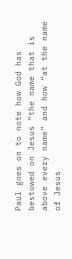Paul goes on to note how God has bestowed on Jesus “the name that is above every name” and how “at the name of Jesus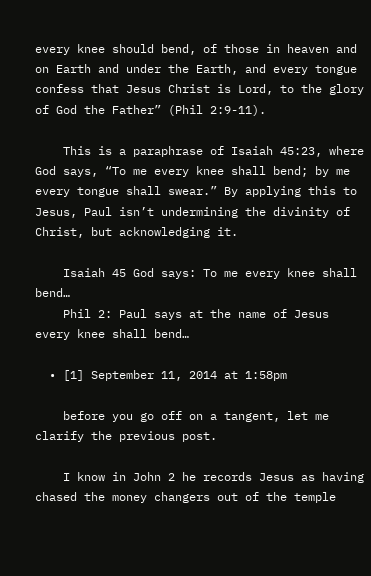every knee should bend, of those in heaven and on Earth and under the Earth, and every tongue confess that Jesus Christ is Lord, to the glory of God the Father” (Phil 2:9-11).

    This is a paraphrase of Isaiah 45:23, where God says, “To me every knee shall bend; by me every tongue shall swear.” By applying this to Jesus, Paul isn’t undermining the divinity of Christ, but acknowledging it.

    Isaiah 45 God says: To me every knee shall bend…
    Phil 2: Paul says at the name of Jesus every knee shall bend…

  • [1] September 11, 2014 at 1:58pm

    before you go off on a tangent, let me clarify the previous post.

    I know in John 2 he records Jesus as having chased the money changers out of the temple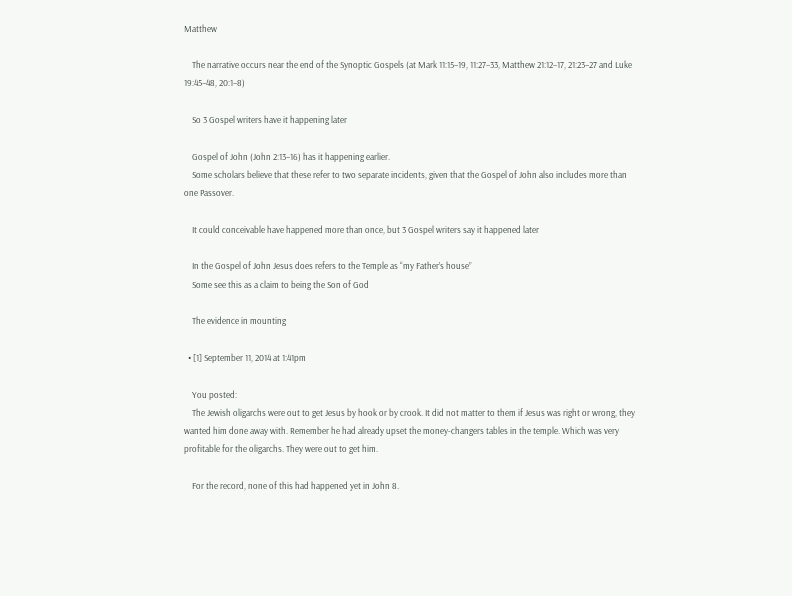Matthew

    The narrative occurs near the end of the Synoptic Gospels (at Mark 11:15–19, 11:27–33, Matthew 21:12–17, 21:23–27 and Luke 19:45–48, 20:1–8)

    So 3 Gospel writers have it happening later

    Gospel of John (John 2:13–16) has it happening earlier.
    Some scholars believe that these refer to two separate incidents, given that the Gospel of John also includes more than one Passover.

    It could conceivable have happened more than once, but 3 Gospel writers say it happened later

    In the Gospel of John Jesus does refers to the Temple as “my Father’s house”
    Some see this as a claim to being the Son of God

    The evidence in mounting

  • [1] September 11, 2014 at 1:41pm

    You posted:
    The Jewish oligarchs were out to get Jesus by hook or by crook. It did not matter to them if Jesus was right or wrong, they wanted him done away with. Remember he had already upset the money-changers tables in the temple. Which was very profitable for the oligarchs. They were out to get him.

    For the record, none of this had happened yet in John 8.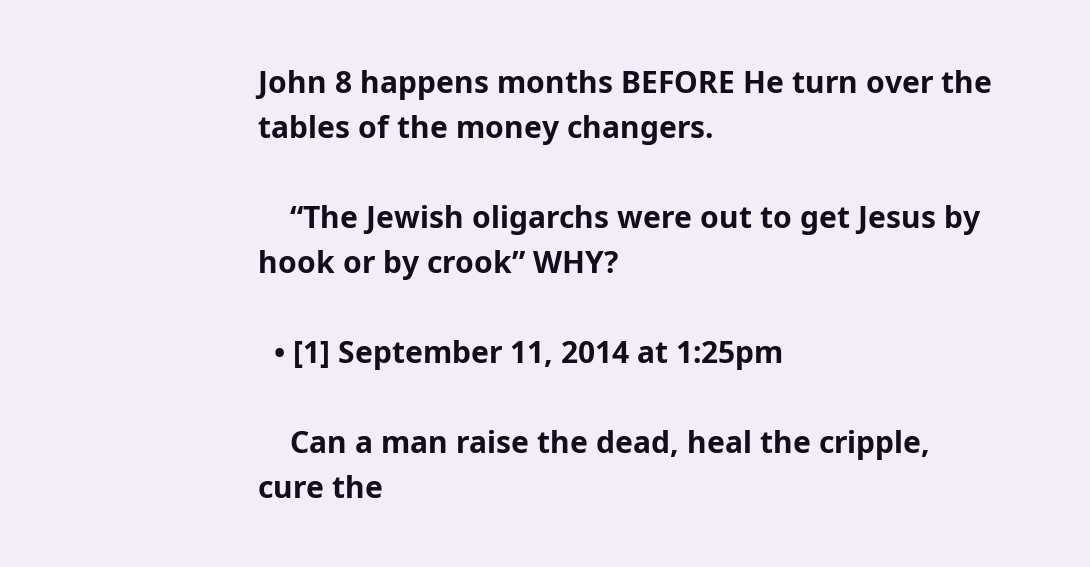John 8 happens months BEFORE He turn over the tables of the money changers.

    “The Jewish oligarchs were out to get Jesus by hook or by crook” WHY?

  • [1] September 11, 2014 at 1:25pm

    Can a man raise the dead, heal the cripple, cure the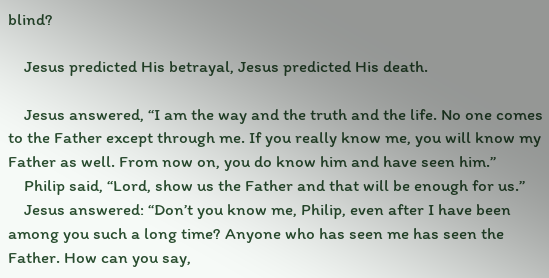blind?

    Jesus predicted His betrayal, Jesus predicted His death.

    Jesus answered, “I am the way and the truth and the life. No one comes to the Father except through me. If you really know me, you will know my Father as well. From now on, you do know him and have seen him.”
    Philip said, “Lord, show us the Father and that will be enough for us.”
    Jesus answered: “Don’t you know me, Philip, even after I have been among you such a long time? Anyone who has seen me has seen the Father. How can you say,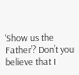‘Show us the Father’? Don’t you believe that I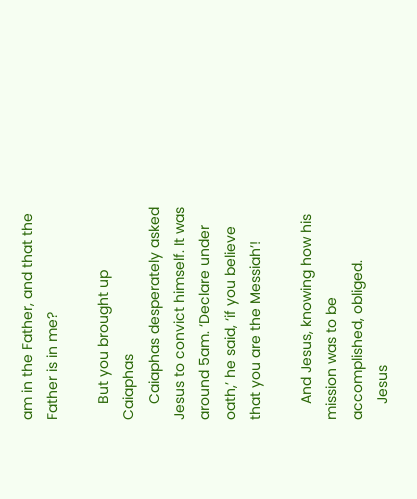am in the Father, and that the Father is in me?

    But you brought up Caiaphas
    Caiaphas desperately asked Jesus to convict himself. It was around 5am. ‘Declare under oath,’ he said, ‘if you believe that you are the Messiah’!

    And Jesus, knowing how his mission was to be accomplished, obliged.
    Jesus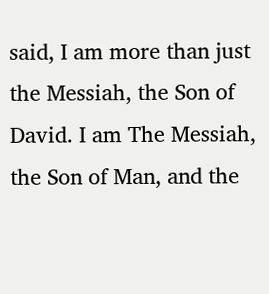said, I am more than just the Messiah, the Son of David. I am The Messiah, the Son of Man, and the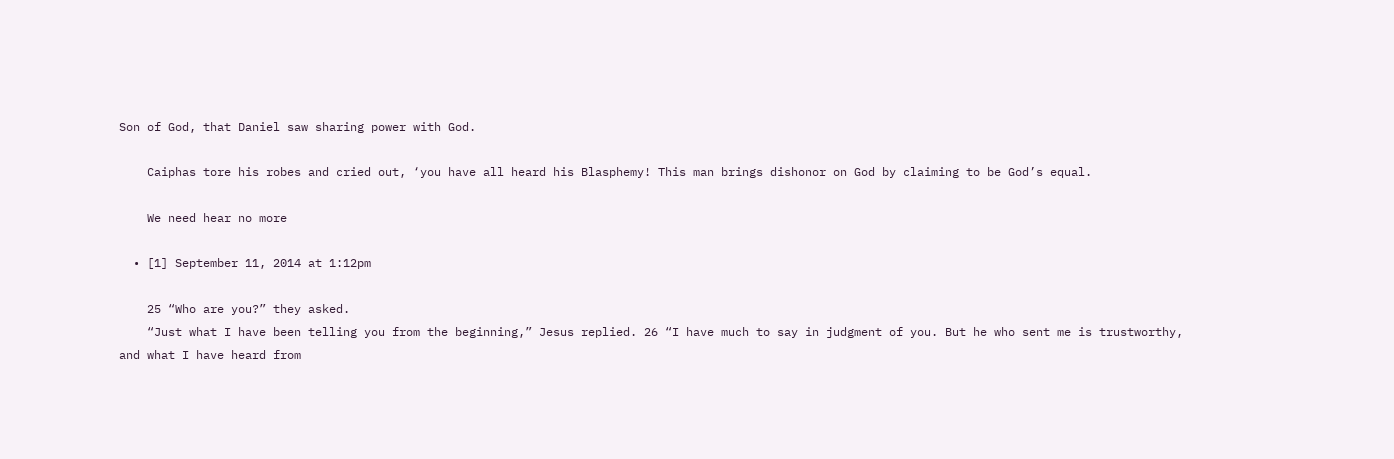Son of God, that Daniel saw sharing power with God.

    Caiphas tore his robes and cried out, ‘you have all heard his Blasphemy! This man brings dishonor on God by claiming to be God’s equal.

    We need hear no more

  • [1] September 11, 2014 at 1:12pm

    25 “Who are you?” they asked.
    “Just what I have been telling you from the beginning,” Jesus replied. 26 “I have much to say in judgment of you. But he who sent me is trustworthy, and what I have heard from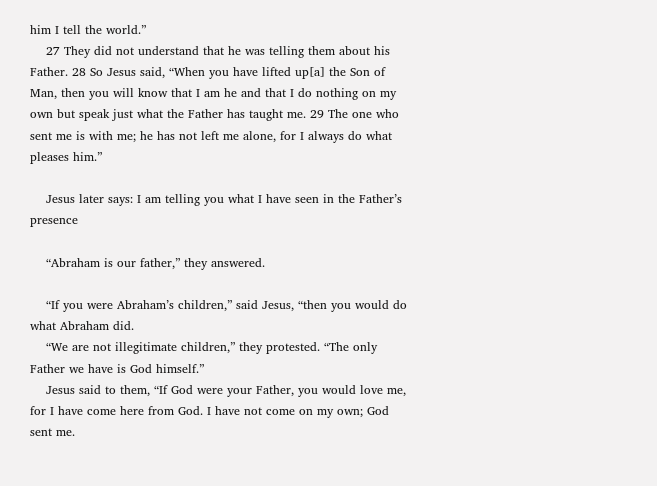him I tell the world.”
    27 They did not understand that he was telling them about his Father. 28 So Jesus said, “When you have lifted up[a] the Son of Man, then you will know that I am he and that I do nothing on my own but speak just what the Father has taught me. 29 The one who sent me is with me; he has not left me alone, for I always do what pleases him.”

    Jesus later says: I am telling you what I have seen in the Father’s presence

    “Abraham is our father,” they answered.

    “If you were Abraham’s children,” said Jesus, “then you would do what Abraham did.
    “We are not illegitimate children,” they protested. “The only Father we have is God himself.”
    Jesus said to them, “If God were your Father, you would love me, for I have come here from God. I have not come on my own; God sent me.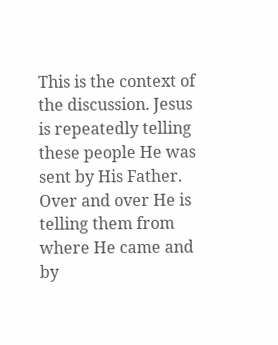This is the context of the discussion. Jesus is repeatedly telling these people He was sent by His Father. Over and over He is telling them from where He came and by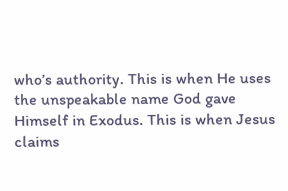who’s authority. This is when He uses the unspeakable name God gave Himself in Exodus. This is when Jesus claims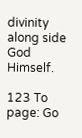divinity along side God Himself.

123 To page: Go